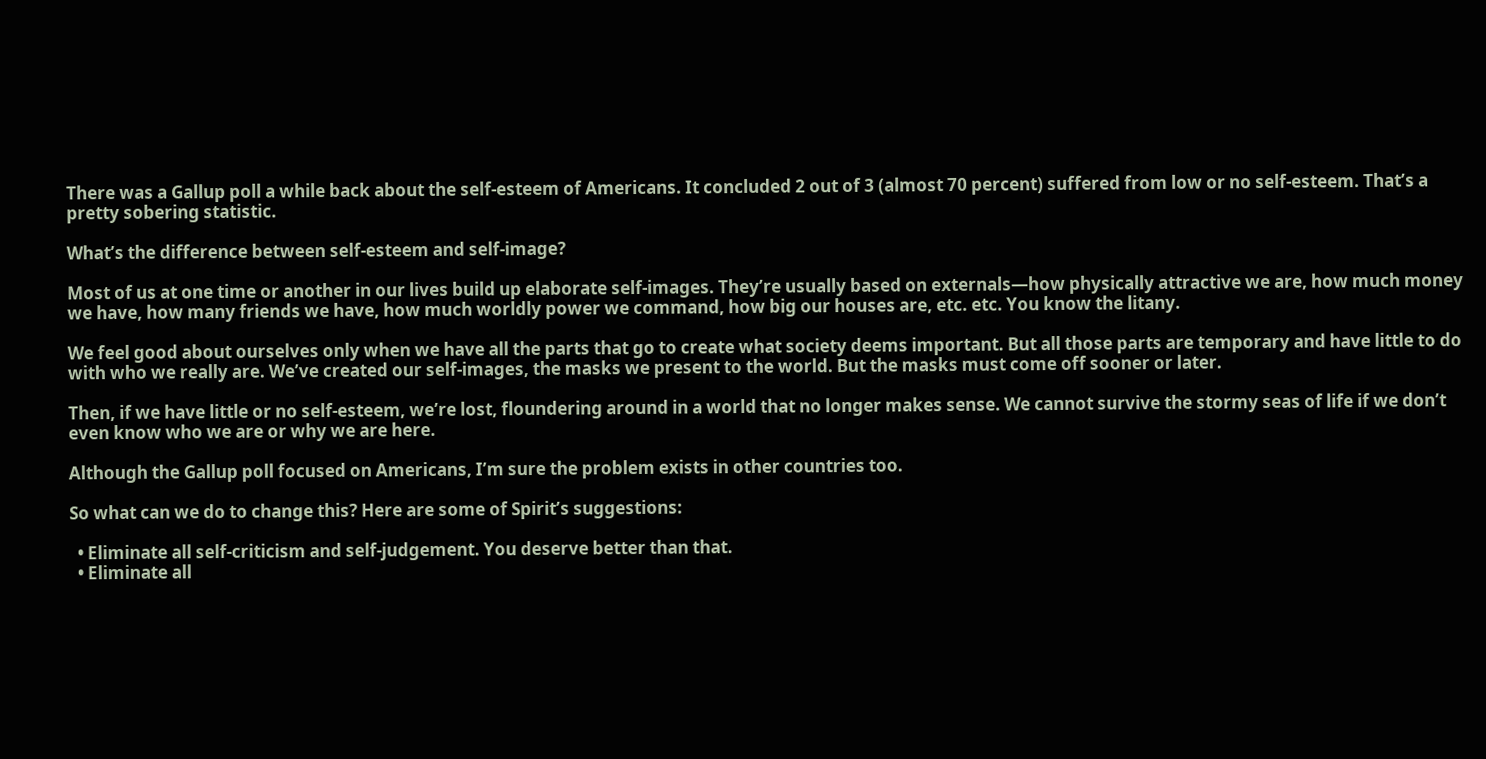There was a Gallup poll a while back about the self-esteem of Americans. It concluded 2 out of 3 (almost 70 percent) suffered from low or no self-esteem. That’s a pretty sobering statistic.

What’s the difference between self-esteem and self-image?

Most of us at one time or another in our lives build up elaborate self-images. They’re usually based on externals—how physically attractive we are, how much money we have, how many friends we have, how much worldly power we command, how big our houses are, etc. etc. You know the litany.

We feel good about ourselves only when we have all the parts that go to create what society deems important. But all those parts are temporary and have little to do with who we really are. We’ve created our self-images, the masks we present to the world. But the masks must come off sooner or later.

Then, if we have little or no self-esteem, we’re lost, floundering around in a world that no longer makes sense. We cannot survive the stormy seas of life if we don’t even know who we are or why we are here.

Although the Gallup poll focused on Americans, I’m sure the problem exists in other countries too.

So what can we do to change this? Here are some of Spirit’s suggestions:

  • Eliminate all self-criticism and self-judgement. You deserve better than that.
  • Eliminate all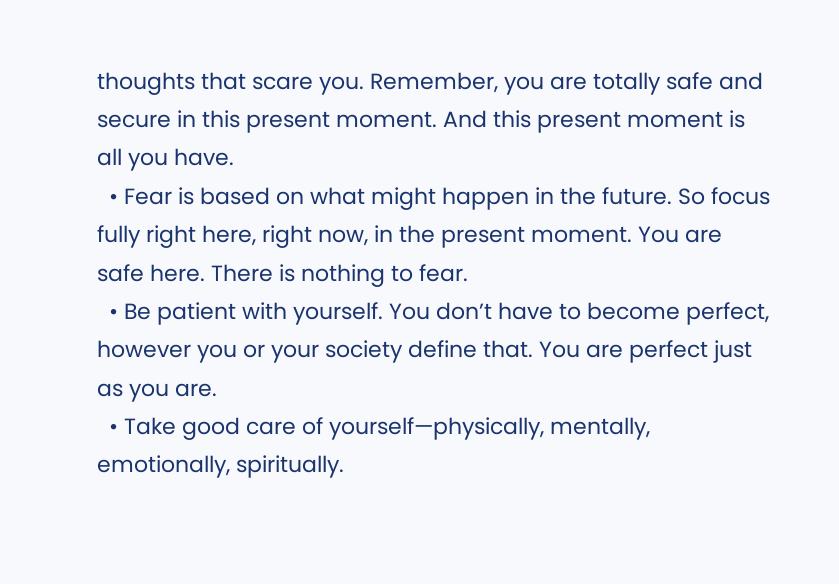thoughts that scare you. Remember, you are totally safe and secure in this present moment. And this present moment is all you have.
  • Fear is based on what might happen in the future. So focus fully right here, right now, in the present moment. You are safe here. There is nothing to fear.
  • Be patient with yourself. You don’t have to become perfect, however you or your society define that. You are perfect just as you are.
  • Take good care of yourself—physically, mentally, emotionally, spiritually.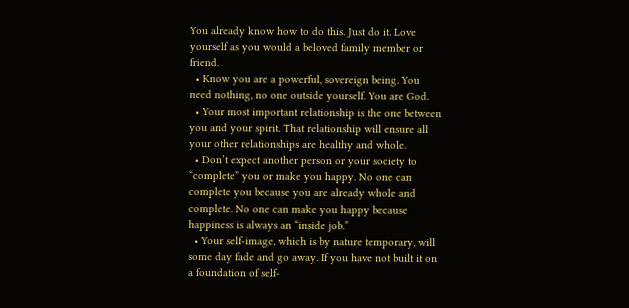You already know how to do this. Just do it. Love yourself as you would a beloved family member or friend.
  • Know you are a powerful, sovereign being. You need nothing, no one outside yourself. You are God.
  • Your most important relationship is the one between you and your spirit. That relationship will ensure all your other relationships are healthy and whole.
  • Don’t expect another person or your society to “complete” you or make you happy. No one can complete you because you are already whole and complete. No one can make you happy because happiness is always an “inside job.”
  • Your self-image, which is by nature temporary, will some day fade and go away. If you have not built it on a foundation of self-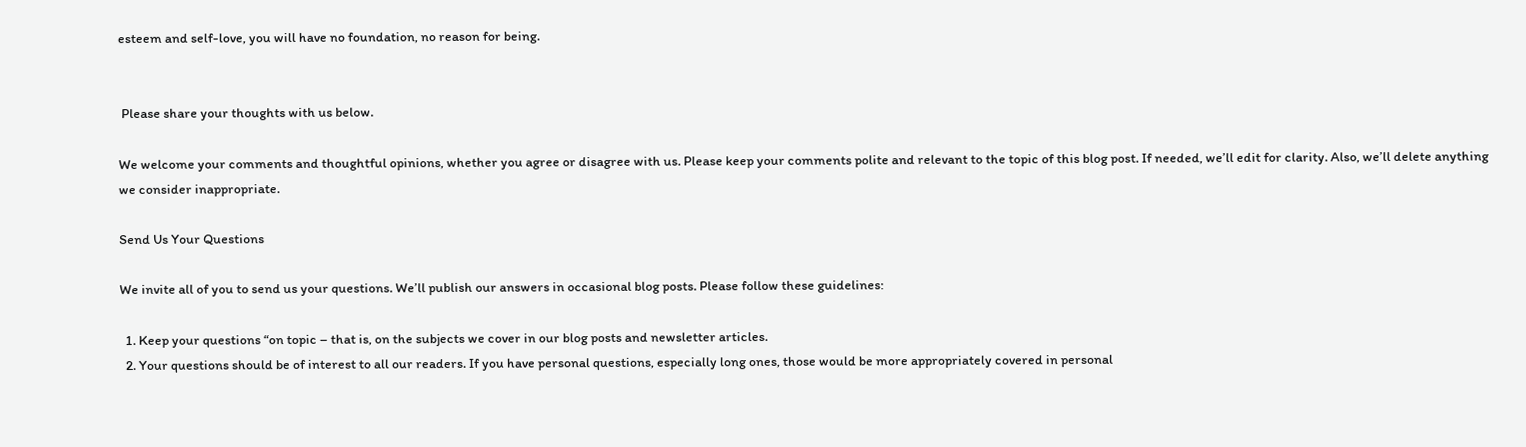esteem and self-love, you will have no foundation, no reason for being.


 Please share your thoughts with us below.

We welcome your comments and thoughtful opinions, whether you agree or disagree with us. Please keep your comments polite and relevant to the topic of this blog post. If needed, we’ll edit for clarity. Also, we’ll delete anything we consider inappropriate.

Send Us Your Questions

We invite all of you to send us your questions. We’ll publish our answers in occasional blog posts. Please follow these guidelines:

  1. Keep your questions “on topic – that is, on the subjects we cover in our blog posts and newsletter articles.
  2. Your questions should be of interest to all our readers. If you have personal questions, especially long ones, those would be more appropriately covered in personal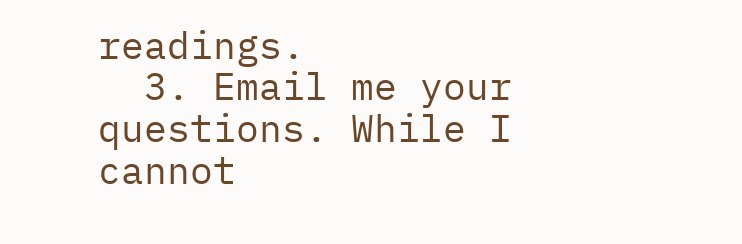readings.
  3. Email me your questions. While I cannot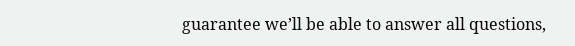guarantee we’ll be able to answer all questions,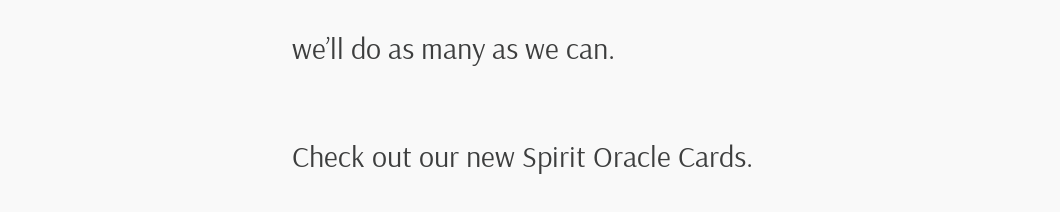we’ll do as many as we can.


Check out our new Spirit Oracle Cards.